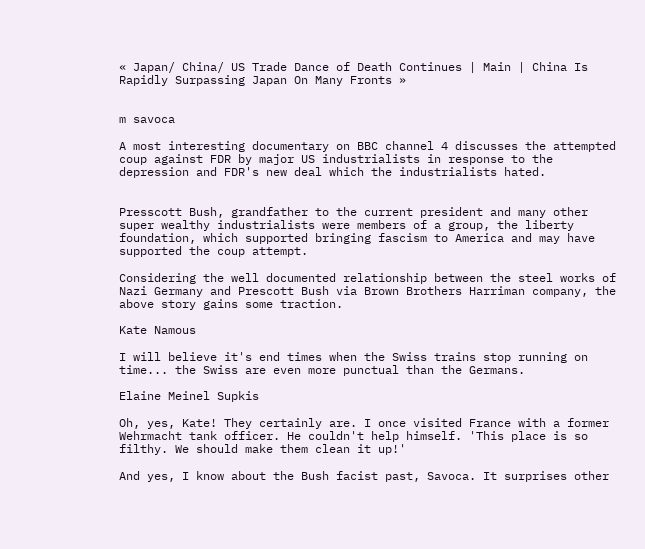« Japan/ China/ US Trade Dance of Death Continues | Main | China Is Rapidly Surpassing Japan On Many Fronts »


m savoca

A most interesting documentary on BBC channel 4 discusses the attempted coup against FDR by major US industrialists in response to the depression and FDR's new deal which the industrialists hated.


Presscott Bush, grandfather to the current president and many other super wealthy industrialists were members of a group, the liberty foundation, which supported bringing fascism to America and may have supported the coup attempt.

Considering the well documented relationship between the steel works of Nazi Germany and Prescott Bush via Brown Brothers Harriman company, the above story gains some traction.

Kate Namous

I will believe it's end times when the Swiss trains stop running on time... the Swiss are even more punctual than the Germans.

Elaine Meinel Supkis

Oh, yes, Kate! They certainly are. I once visited France with a former Wehrmacht tank officer. He couldn't help himself. 'This place is so filthy. We should make them clean it up!'

And yes, I know about the Bush facist past, Savoca. It surprises other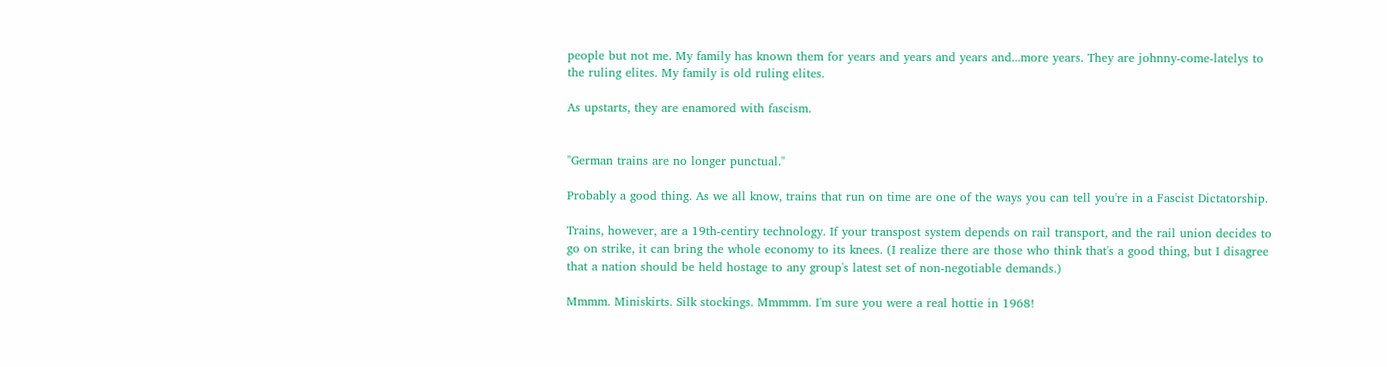people but not me. My family has known them for years and years and years and...more years. They are johnny-come-latelys to the ruling elites. My family is old ruling elites.

As upstarts, they are enamored with fascism.


"German trains are no longer punctual."

Probably a good thing. As we all know, trains that run on time are one of the ways you can tell you're in a Fascist Dictatorship.

Trains, however, are a 19th-centiry technology. If your transpost system depends on rail transport, and the rail union decides to go on strike, it can bring the whole economy to its knees. (I realize there are those who think that's a good thing, but I disagree that a nation should be held hostage to any group's latest set of non-negotiable demands.)

Mmmm. Miniskirts. Silk stockings. Mmmmm. I'm sure you were a real hottie in 1968!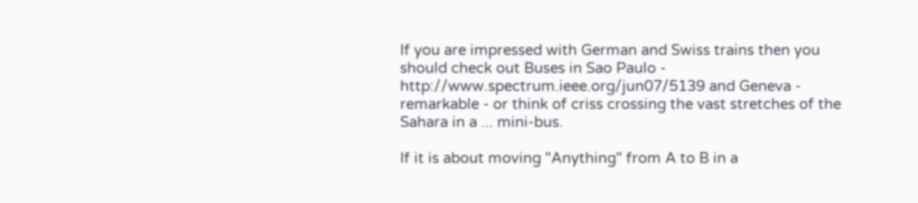If you are impressed with German and Swiss trains then you should check out Buses in Sao Paulo - http://www.spectrum.ieee.org/jun07/5139 and Geneva - remarkable - or think of criss crossing the vast stretches of the Sahara in a ... mini-bus.

If it is about moving "Anything" from A to B in a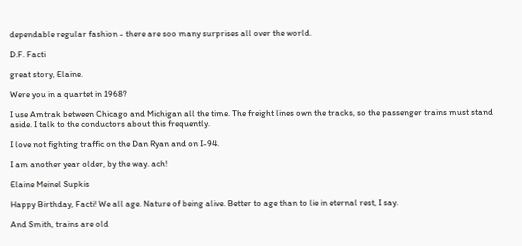dependable regular fashion - there are soo many surprises all over the world.

D.F. Facti

great story, Elaine.

Were you in a quartet in 1968?

I use Amtrak between Chicago and Michigan all the time. The freight lines own the tracks, so the passenger trains must stand aside. I talk to the conductors about this frequently.

I love not fighting traffic on the Dan Ryan and on I-94.

I am another year older, by the way. ach!

Elaine Meinel Supkis

Happy Birthday, Facti! We all age. Nature of being alive. Better to age than to lie in eternal rest, I say.

And Smith, trains are old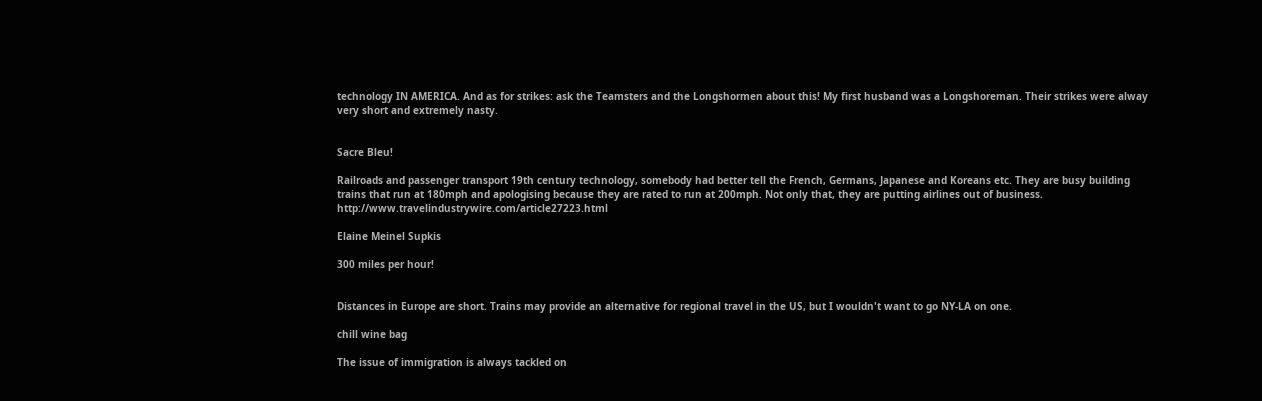technology IN AMERICA. And as for strikes: ask the Teamsters and the Longshormen about this! My first husband was a Longshoreman. Their strikes were alway very short and extremely nasty.


Sacre Bleu!

Railroads and passenger transport 19th century technology, somebody had better tell the French, Germans, Japanese and Koreans etc. They are busy building trains that run at 180mph and apologising because they are rated to run at 200mph. Not only that, they are putting airlines out of business. http://www.travelindustrywire.com/article27223.html

Elaine Meinel Supkis

300 miles per hour!


Distances in Europe are short. Trains may provide an alternative for regional travel in the US, but I wouldn't want to go NY-LA on one.

chill wine bag

The issue of immigration is always tackled on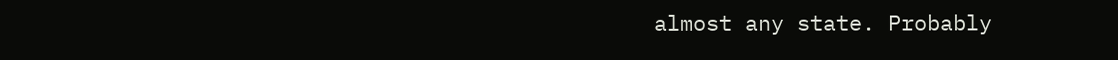almost any state. Probably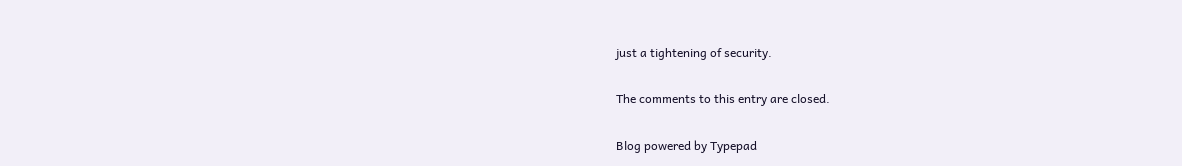just a tightening of security.

The comments to this entry are closed.

Blog powered by Typepad